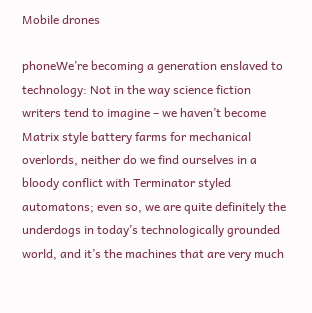Mobile drones

phoneWe’re becoming a generation enslaved to technology: Not in the way science fiction writers tend to imagine – we haven’t become Matrix style battery farms for mechanical overlords, neither do we find ourselves in a bloody conflict with Terminator styled automatons; even so, we are quite definitely the underdogs in today’s technologically grounded world, and it’s the machines that are very much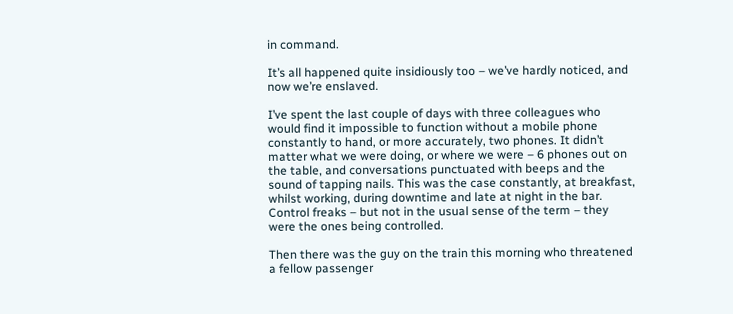in command.

It’s all happened quite insidiously too – we’ve hardly noticed, and now we’re enslaved.

I’ve spent the last couple of days with three colleagues who would find it impossible to function without a mobile phone constantly to hand, or more accurately, two phones. It didn’t matter what we were doing, or where we were – 6 phones out on the table, and conversations punctuated with beeps and the sound of tapping nails. This was the case constantly, at breakfast, whilst working, during downtime and late at night in the bar. Control freaks – but not in the usual sense of the term – they were the ones being controlled.

Then there was the guy on the train this morning who threatened a fellow passenger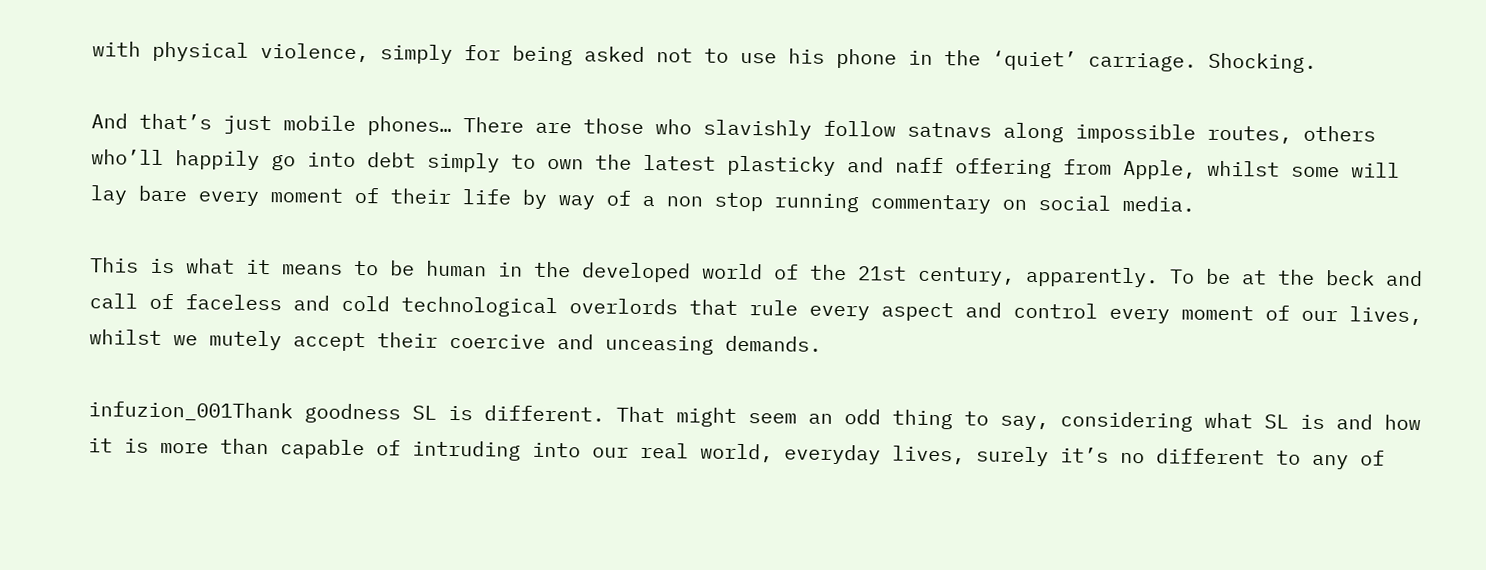with physical violence, simply for being asked not to use his phone in the ‘quiet’ carriage. Shocking.

And that’s just mobile phones… There are those who slavishly follow satnavs along impossible routes, others who’ll happily go into debt simply to own the latest plasticky and naff offering from Apple, whilst some will lay bare every moment of their life by way of a non stop running commentary on social media.

This is what it means to be human in the developed world of the 21st century, apparently. To be at the beck and call of faceless and cold technological overlords that rule every aspect and control every moment of our lives, whilst we mutely accept their coercive and unceasing demands.

infuzion_001Thank goodness SL is different. That might seem an odd thing to say, considering what SL is and how it is more than capable of intruding into our real world, everyday lives, surely it’s no different to any of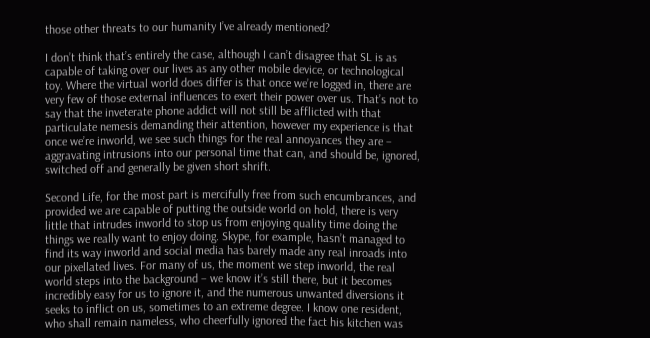those other threats to our humanity I’ve already mentioned?

I don’t think that’s entirely the case, although I can’t disagree that SL is as capable of taking over our lives as any other mobile device, or technological toy. Where the virtual world does differ is that once we’re logged in, there are very few of those external influences to exert their power over us. That’s not to say that the inveterate phone addict will not still be afflicted with that particulate nemesis demanding their attention, however my experience is that once we’re inworld, we see such things for the real annoyances they are – aggravating intrusions into our personal time that can, and should be, ignored, switched off and generally be given short shrift.

Second Life, for the most part is mercifully free from such encumbrances, and provided we are capable of putting the outside world on hold, there is very little that intrudes inworld to stop us from enjoying quality time doing the things we really want to enjoy doing. Skype, for example, hasn’t managed to find its way inworld and social media has barely made any real inroads into our pixellated lives. For many of us, the moment we step inworld, the real world steps into the background – we know it’s still there, but it becomes incredibly easy for us to ignore it, and the numerous unwanted diversions it seeks to inflict on us, sometimes to an extreme degree. I know one resident, who shall remain nameless, who cheerfully ignored the fact his kitchen was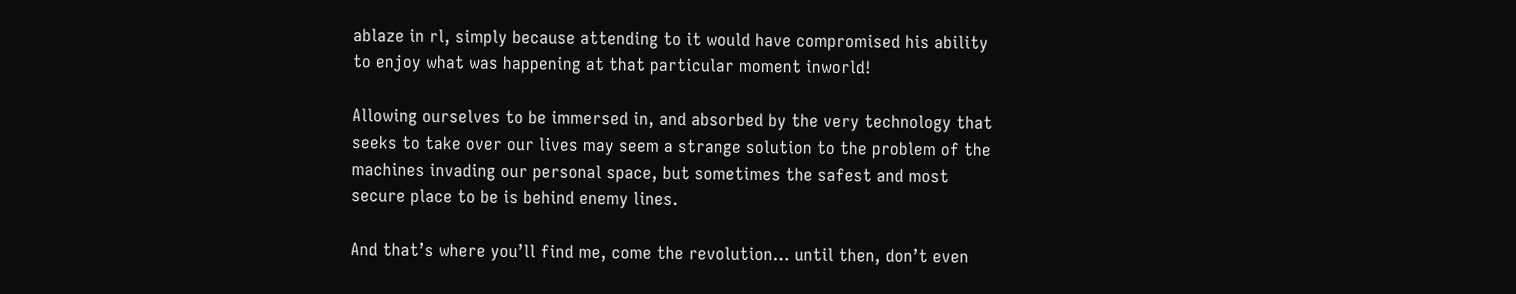ablaze in rl, simply because attending to it would have compromised his ability to enjoy what was happening at that particular moment inworld!

Allowing ourselves to be immersed in, and absorbed by the very technology that seeks to take over our lives may seem a strange solution to the problem of the machines invading our personal space, but sometimes the safest and most secure place to be is behind enemy lines.

And that’s where you’ll find me, come the revolution… until then, don’t even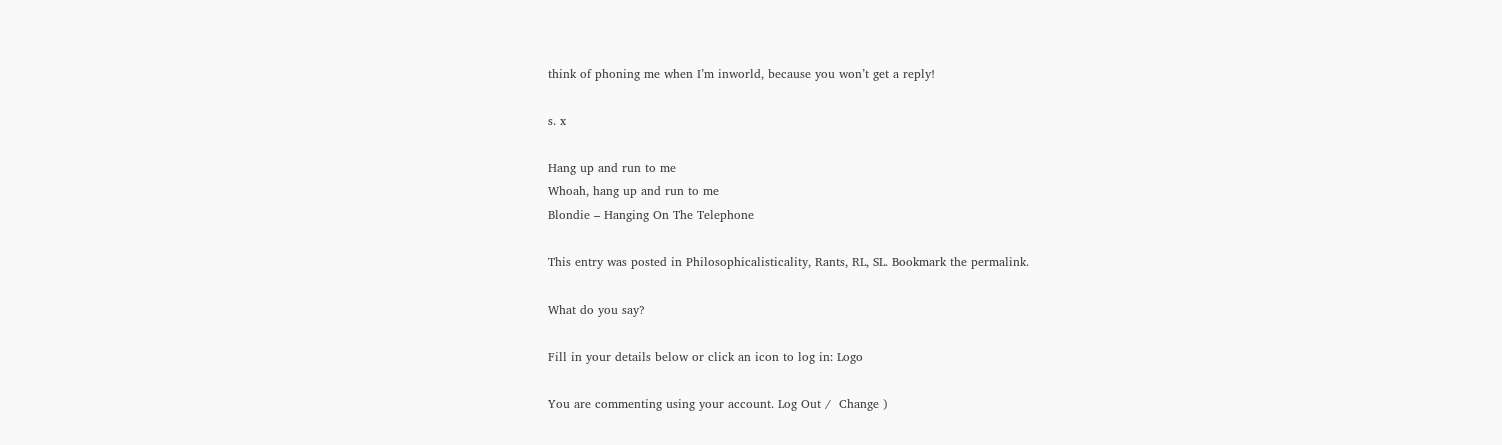think of phoning me when I’m inworld, because you won’t get a reply!

s. x

Hang up and run to me
Whoah, hang up and run to me
Blondie – Hanging On The Telephone

This entry was posted in Philosophicalisticality, Rants, RL, SL. Bookmark the permalink.

What do you say?

Fill in your details below or click an icon to log in: Logo

You are commenting using your account. Log Out /  Change )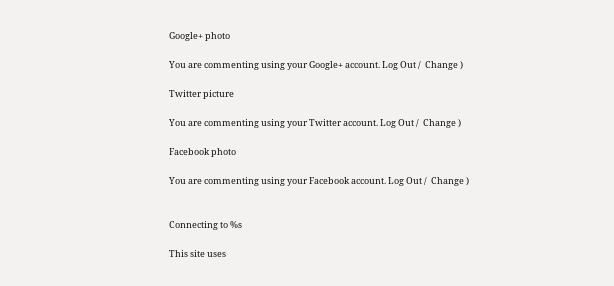Google+ photo

You are commenting using your Google+ account. Log Out /  Change )

Twitter picture

You are commenting using your Twitter account. Log Out /  Change )

Facebook photo

You are commenting using your Facebook account. Log Out /  Change )


Connecting to %s

This site uses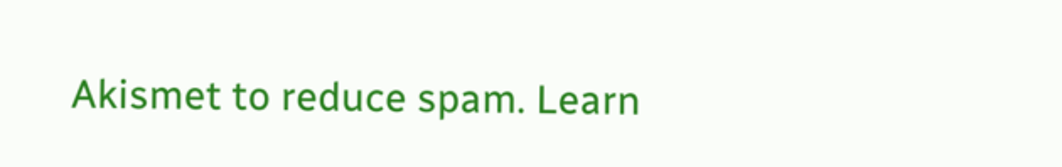Akismet to reduce spam. Learn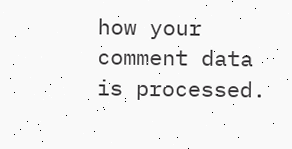how your comment data is processed.